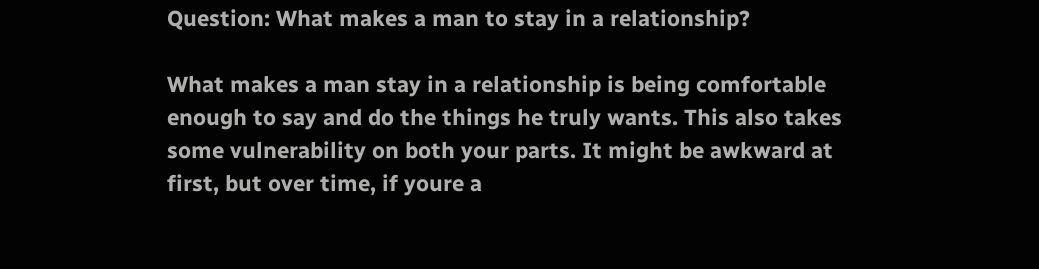Question: What makes a man to stay in a relationship?

What makes a man stay in a relationship is being comfortable enough to say and do the things he truly wants. This also takes some vulnerability on both your parts. It might be awkward at first, but over time, if youre a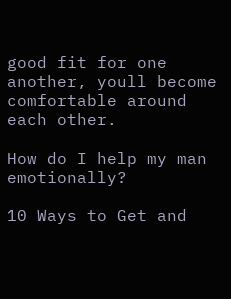good fit for one another, youll become comfortable around each other.

How do I help my man emotionally?

10 Ways to Get and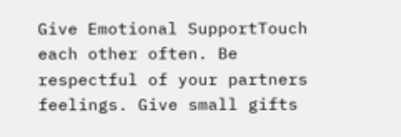Give Emotional SupportTouch each other often. Be respectful of your partners feelings. Give small gifts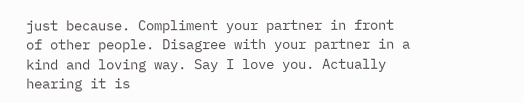just because. Compliment your partner in front of other people. Disagree with your partner in a kind and loving way. Say I love you. Actually hearing it is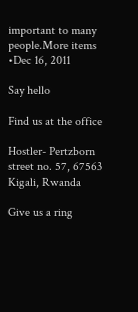important to many people.More items •Dec 16, 2011

Say hello

Find us at the office

Hostler- Pertzborn street no. 57, 67563 Kigali, Rwanda

Give us a ring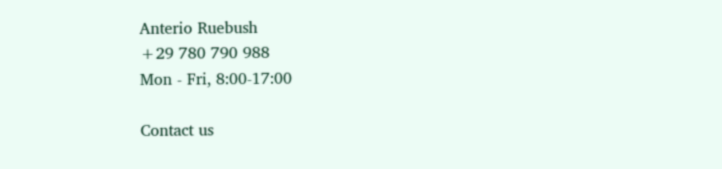Anterio Ruebush
+29 780 790 988
Mon - Fri, 8:00-17:00

Contact us